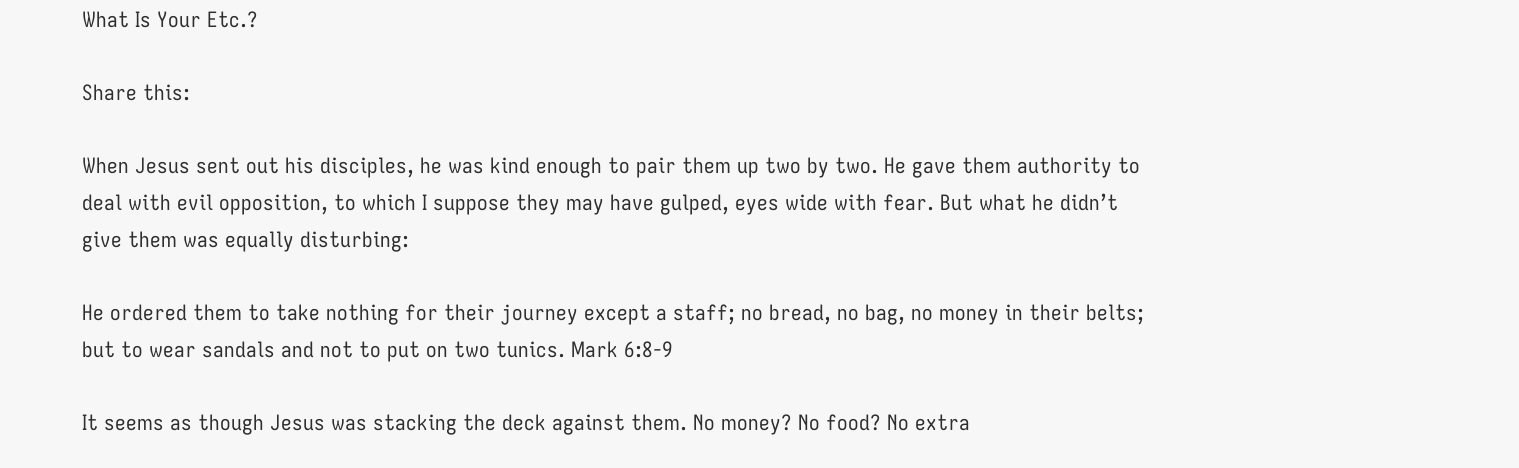What Is Your Etc.?

Share this:

When Jesus sent out his disciples, he was kind enough to pair them up two by two. He gave them authority to deal with evil opposition, to which I suppose they may have gulped, eyes wide with fear. But what he didn’t give them was equally disturbing:

He ordered them to take nothing for their journey except a staff; no bread, no bag, no money in their belts; but to wear sandals and not to put on two tunics. Mark 6:8-9

It seems as though Jesus was stacking the deck against them. No money? No food? No extra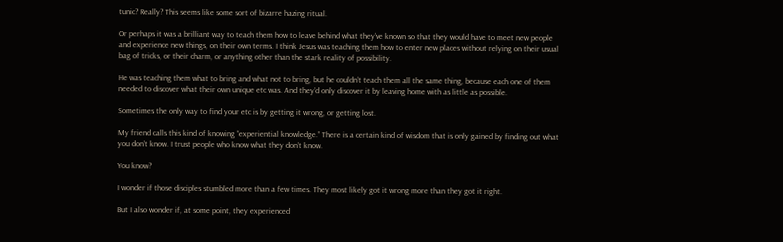tunic? Really? This seems like some sort of bizarre hazing ritual.

Or perhaps it was a brilliant way to teach them how to leave behind what they’ve known so that they would have to meet new people and experience new things, on their own terms. I think Jesus was teaching them how to enter new places without relying on their usual bag of tricks, or their charm, or anything other than the stark reality of possibility.

He was teaching them what to bring and what not to bring, but he couldn’t teach them all the same thing, because each one of them needed to discover what their own unique etc was. And they’d only discover it by leaving home with as little as possible.

Sometimes the only way to find your etc is by getting it wrong, or getting lost.

My friend calls this kind of knowing “experiential knowledge.” There is a certain kind of wisdom that is only gained by finding out what you don’t know. I trust people who know what they don’t know.

You know?

I wonder if those disciples stumbled more than a few times. They most likely got it wrong more than they got it right.

But I also wonder if, at some point, they experienced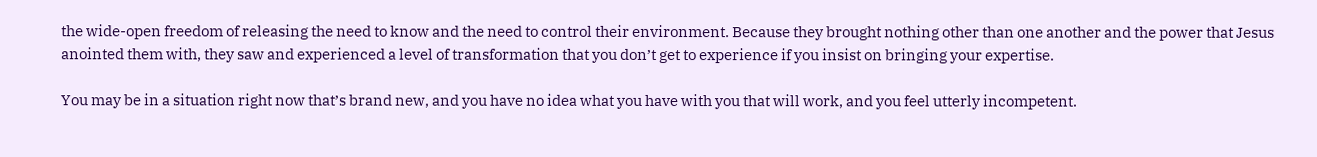the wide-open freedom of releasing the need to know and the need to control their environment. Because they brought nothing other than one another and the power that Jesus anointed them with, they saw and experienced a level of transformation that you don’t get to experience if you insist on bringing your expertise.

You may be in a situation right now that’s brand new, and you have no idea what you have with you that will work, and you feel utterly incompetent.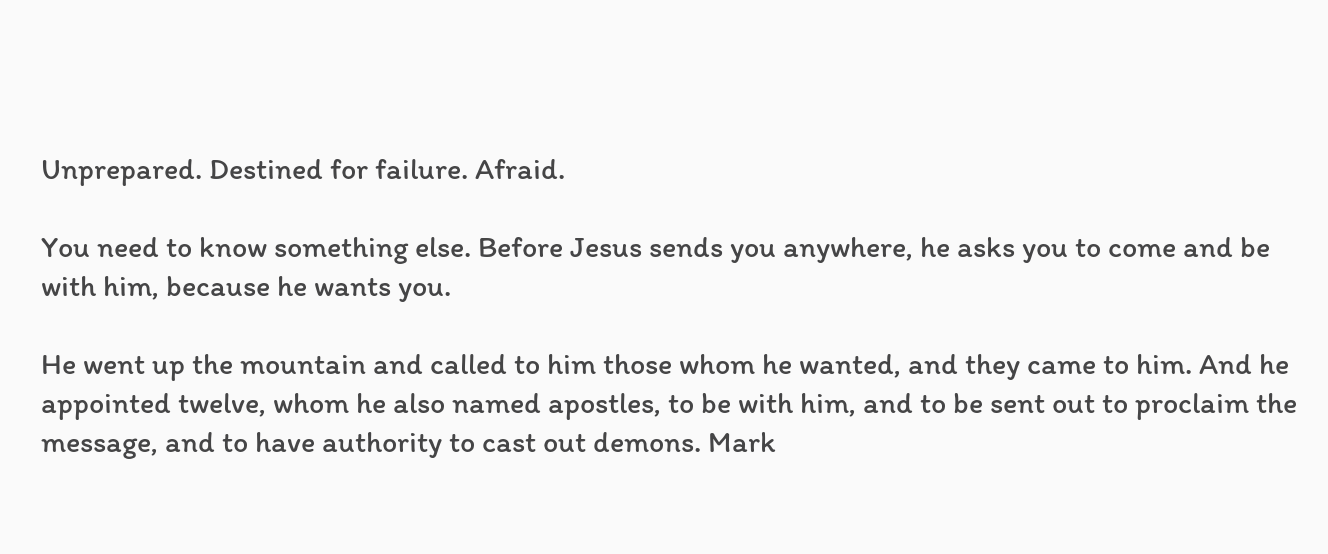Unprepared. Destined for failure. Afraid.

You need to know something else. Before Jesus sends you anywhere, he asks you to come and be with him, because he wants you.

He went up the mountain and called to him those whom he wanted, and they came to him. And he appointed twelve, whom he also named apostles, to be with him, and to be sent out to proclaim the message, and to have authority to cast out demons. Mark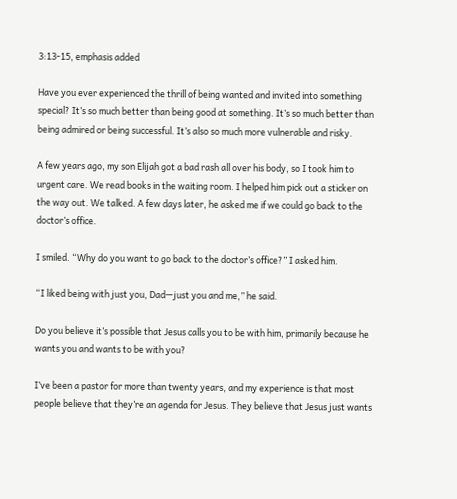3:13-15, emphasis added

Have you ever experienced the thrill of being wanted and invited into something special? It’s so much better than being good at something. It’s so much better than being admired or being successful. It’s also so much more vulnerable and risky.

A few years ago, my son Elijah got a bad rash all over his body, so I took him to urgent care. We read books in the waiting room. I helped him pick out a sticker on the way out. We talked. A few days later, he asked me if we could go back to the doctor’s office.

I smiled. “Why do you want to go back to the doctor’s office?” I asked him.

“I liked being with just you, Dad—just you and me,” he said.

Do you believe it’s possible that Jesus calls you to be with him, primarily because he wants you and wants to be with you?

I’ve been a pastor for more than twenty years, and my experience is that most people believe that they’re an agenda for Jesus. They believe that Jesus just wants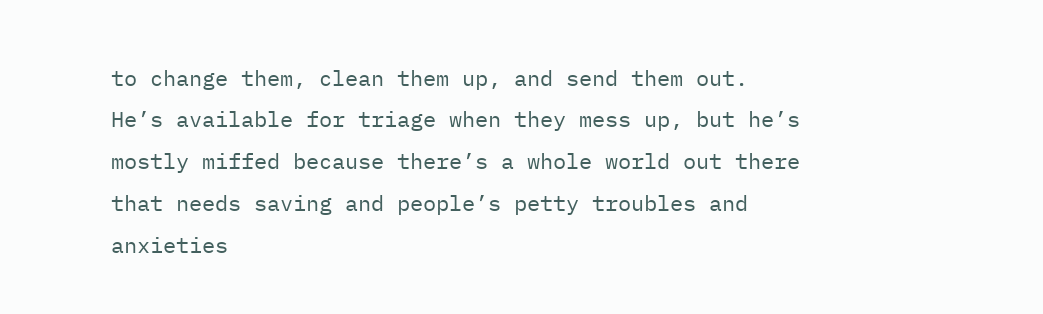to change them, clean them up, and send them out. He’s available for triage when they mess up, but he’s mostly miffed because there’s a whole world out there that needs saving and people’s petty troubles and anxieties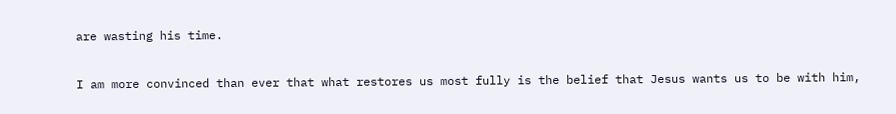are wasting his time.

I am more convinced than ever that what restores us most fully is the belief that Jesus wants us to be with him,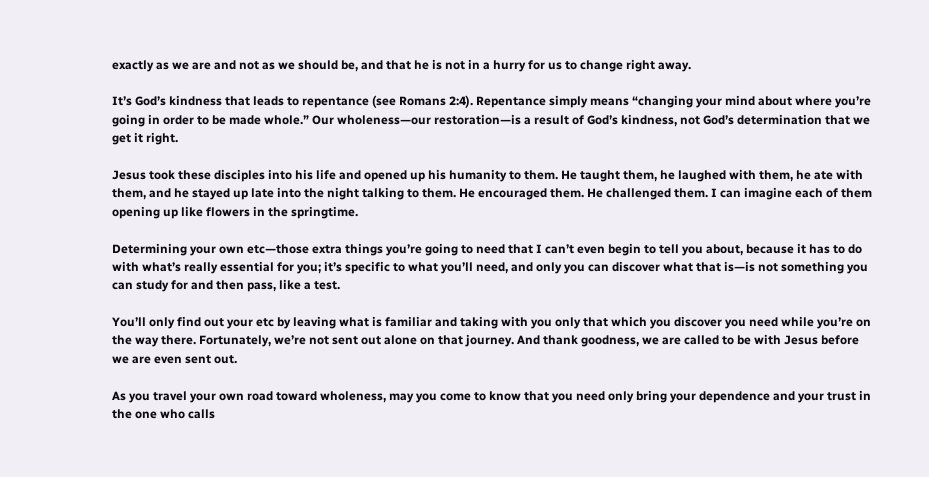exactly as we are and not as we should be, and that he is not in a hurry for us to change right away.

It’s God’s kindness that leads to repentance (see Romans 2:4). Repentance simply means “changing your mind about where you’re going in order to be made whole.” Our wholeness—our restoration—is a result of God’s kindness, not God’s determination that we get it right.

Jesus took these disciples into his life and opened up his humanity to them. He taught them, he laughed with them, he ate with them, and he stayed up late into the night talking to them. He encouraged them. He challenged them. I can imagine each of them opening up like flowers in the springtime.

Determining your own etc—those extra things you’re going to need that I can’t even begin to tell you about, because it has to do with what’s really essential for you; it’s specific to what you’ll need, and only you can discover what that is—is not something you can study for and then pass, like a test.

You’ll only find out your etc by leaving what is familiar and taking with you only that which you discover you need while you’re on the way there. Fortunately, we’re not sent out alone on that journey. And thank goodness, we are called to be with Jesus before we are even sent out.

As you travel your own road toward wholeness, may you come to know that you need only bring your dependence and your trust in the one who calls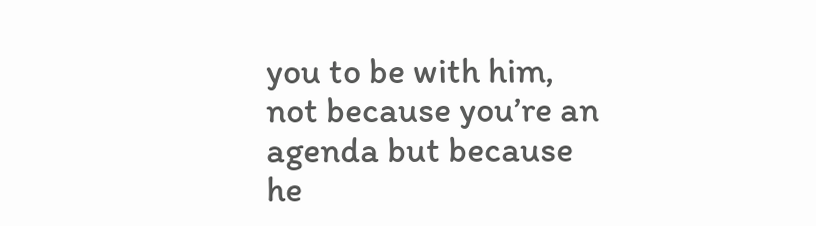you to be with him, not because you’re an agenda but because he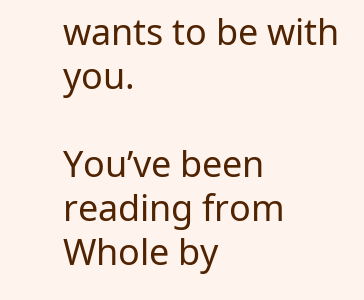wants to be with you.

You’ve been reading from Whole by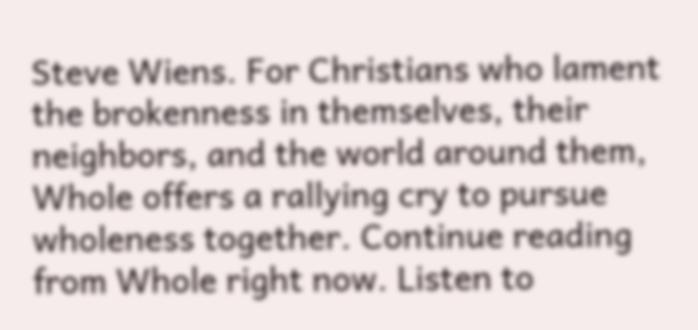Steve Wiens. For Christians who lament the brokenness in themselves, their neighbors, and the world around them, Whole offers a rallying cry to pursue wholeness together. Continue reading from Whole right now. Listen to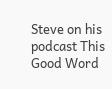Steve on his podcast This Good Word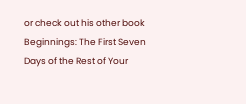or check out his other book Beginnings: The First Seven Days of the Rest of Your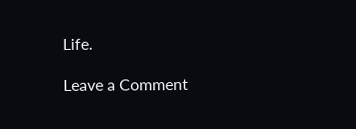Life.

Leave a Comment